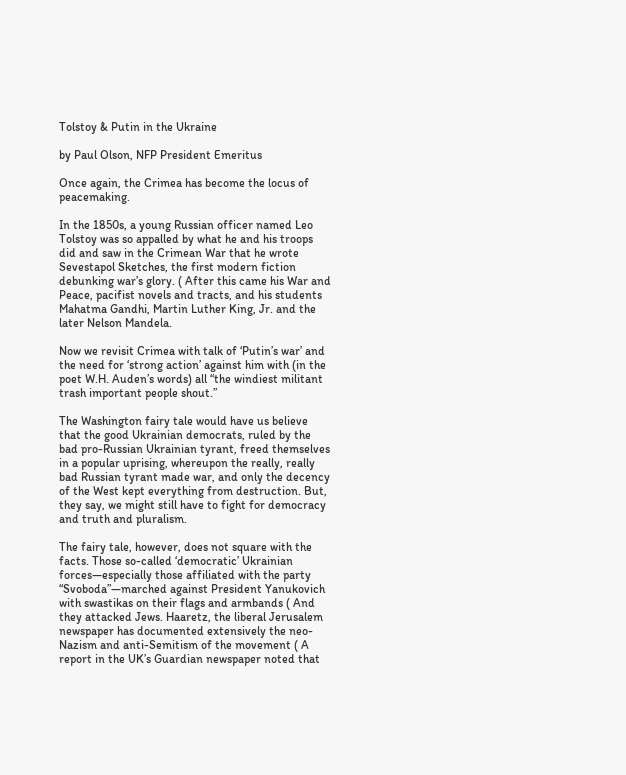Tolstoy & Putin in the Ukraine

by Paul Olson, NFP President Emeritus

Once again, the Crimea has become the locus of peacemaking.

In the 1850s, a young Russian officer named Leo Tolstoy was so appalled by what he and his troops did and saw in the Crimean War that he wrote Sevestapol Sketches, the first modern fiction debunking war’s glory. ( After this came his War and Peace, pacifist novels and tracts, and his students Mahatma Gandhi, Martin Luther King, Jr. and the later Nelson Mandela.

Now we revisit Crimea with talk of ‘Putin’s war’ and the need for ‘strong action’ against him with (in the poet W.H. Auden’s words) all “the windiest militant trash important people shout.”

The Washington fairy tale would have us believe that the good Ukrainian democrats, ruled by the bad pro-Russian Ukrainian tyrant, freed themselves in a popular uprising, whereupon the really, really bad Russian tyrant made war, and only the decency of the West kept everything from destruction. But, they say, we might still have to fight for democracy and truth and pluralism.

The fairy tale, however, does not square with the facts. Those so-called ‘democratic’ Ukrainian forces—especially those affiliated with the party “Svoboda”—marched against President Yanukovich with swastikas on their flags and armbands ( And they attacked Jews. Haaretz, the liberal Jerusalem newspaper has documented extensively the neo-Nazism and anti-Semitism of the movement ( A report in the UK’s Guardian newspaper noted that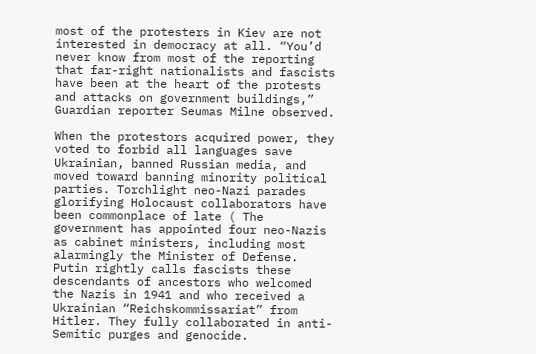most of the protesters in Kiev are not interested in democracy at all. “You’d never know from most of the reporting that far-right nationalists and fascists have been at the heart of the protests and attacks on government buildings,” Guardian reporter Seumas Milne observed.

When the protestors acquired power, they voted to forbid all languages save Ukrainian, banned Russian media, and moved toward banning minority political parties. Torchlight neo-Nazi parades glorifying Holocaust collaborators have been commonplace of late ( The government has appointed four neo-Nazis as cabinet ministers, including most alarmingly the Minister of Defense. Putin rightly calls fascists these descendants of ancestors who welcomed the Nazis in 1941 and who received a Ukrainian “Reichskommissariat” from Hitler. They fully collaborated in anti-Semitic purges and genocide.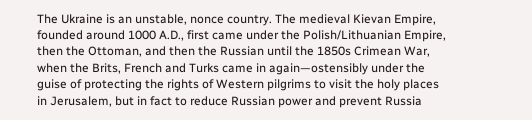The Ukraine is an unstable, nonce country. The medieval Kievan Empire, founded around 1000 A.D., first came under the Polish/Lithuanian Empire, then the Ottoman, and then the Russian until the 1850s Crimean War, when the Brits, French and Turks came in again—ostensibly under the guise of protecting the rights of Western pilgrims to visit the holy places in Jerusalem, but in fact to reduce Russian power and prevent Russia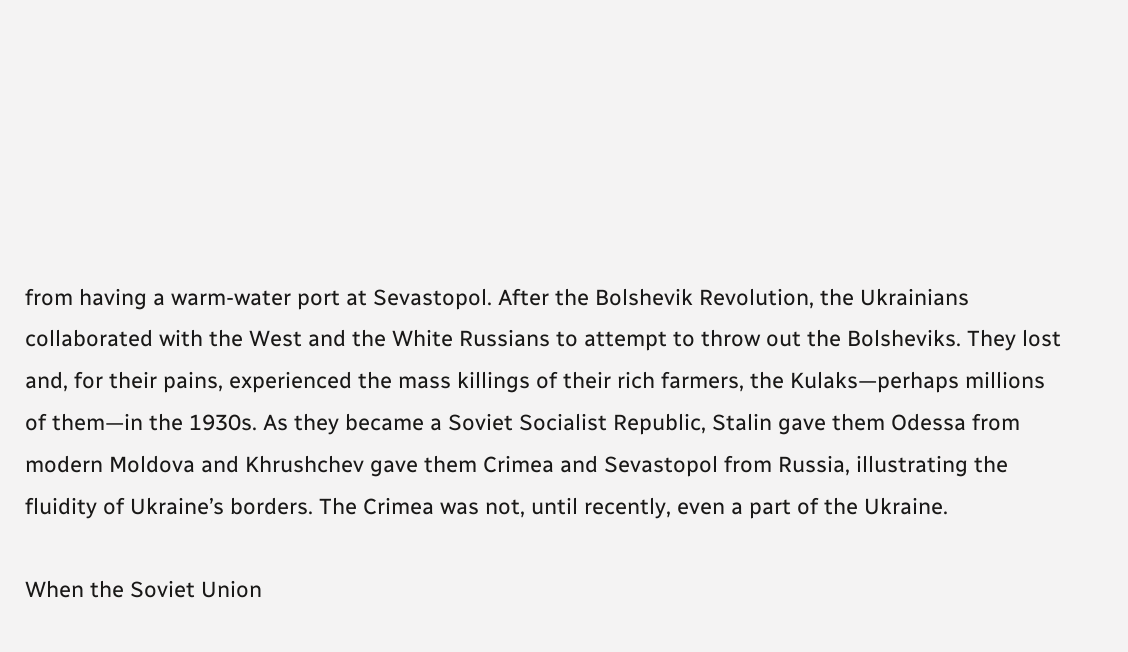from having a warm-water port at Sevastopol. After the Bolshevik Revolution, the Ukrainians collaborated with the West and the White Russians to attempt to throw out the Bolsheviks. They lost and, for their pains, experienced the mass killings of their rich farmers, the Kulaks—perhaps millions of them—in the 1930s. As they became a Soviet Socialist Republic, Stalin gave them Odessa from modern Moldova and Khrushchev gave them Crimea and Sevastopol from Russia, illustrating the fluidity of Ukraine’s borders. The Crimea was not, until recently, even a part of the Ukraine.

When the Soviet Union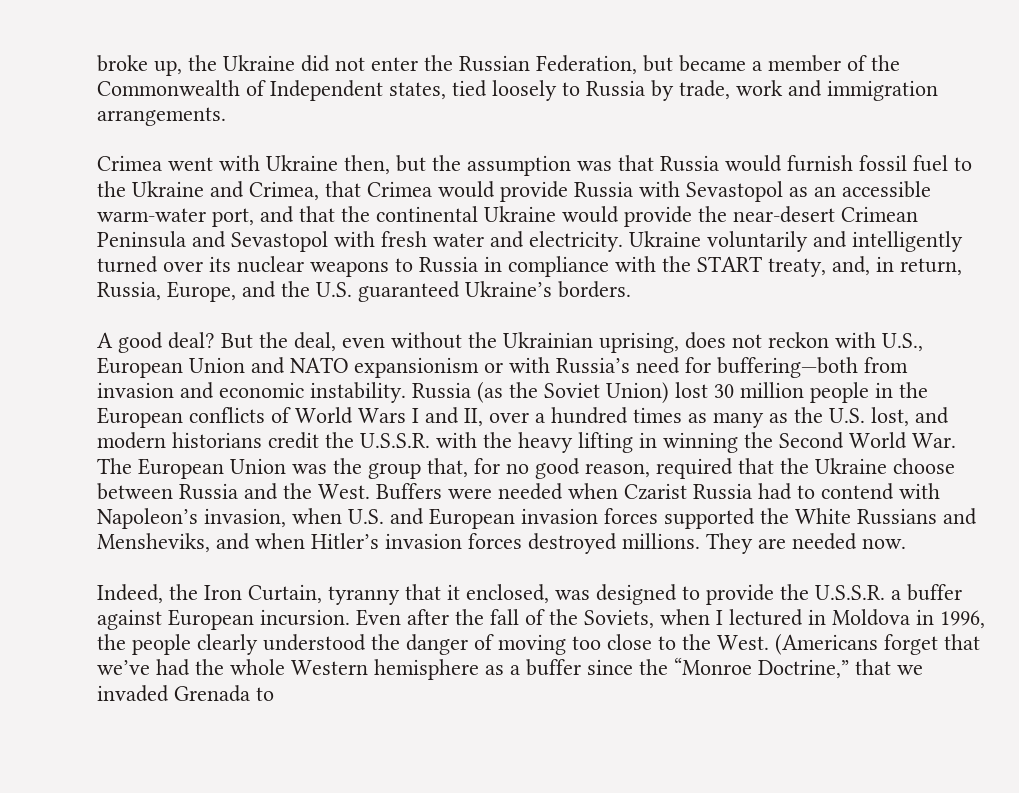broke up, the Ukraine did not enter the Russian Federation, but became a member of the Commonwealth of Independent states, tied loosely to Russia by trade, work and immigration arrangements.

Crimea went with Ukraine then, but the assumption was that Russia would furnish fossil fuel to the Ukraine and Crimea, that Crimea would provide Russia with Sevastopol as an accessible warm-water port, and that the continental Ukraine would provide the near-desert Crimean Peninsula and Sevastopol with fresh water and electricity. Ukraine voluntarily and intelligently turned over its nuclear weapons to Russia in compliance with the START treaty, and, in return, Russia, Europe, and the U.S. guaranteed Ukraine’s borders.

A good deal? But the deal, even without the Ukrainian uprising, does not reckon with U.S., European Union and NATO expansionism or with Russia’s need for buffering—both from invasion and economic instability. Russia (as the Soviet Union) lost 30 million people in the European conflicts of World Wars I and II, over a hundred times as many as the U.S. lost, and modern historians credit the U.S.S.R. with the heavy lifting in winning the Second World War. The European Union was the group that, for no good reason, required that the Ukraine choose between Russia and the West. Buffers were needed when Czarist Russia had to contend with Napoleon’s invasion, when U.S. and European invasion forces supported the White Russians and Mensheviks, and when Hitler’s invasion forces destroyed millions. They are needed now.

Indeed, the Iron Curtain, tyranny that it enclosed, was designed to provide the U.S.S.R. a buffer against European incursion. Even after the fall of the Soviets, when I lectured in Moldova in 1996, the people clearly understood the danger of moving too close to the West. (Americans forget that we’ve had the whole Western hemisphere as a buffer since the “Monroe Doctrine,” that we invaded Grenada to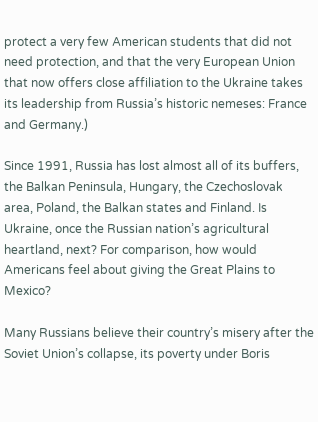protect a very few American students that did not need protection, and that the very European Union that now offers close affiliation to the Ukraine takes its leadership from Russia’s historic nemeses: France and Germany.)

Since 1991, Russia has lost almost all of its buffers, the Balkan Peninsula, Hungary, the Czechoslovak area, Poland, the Balkan states and Finland. Is Ukraine, once the Russian nation’s agricultural heartland, next? For comparison, how would Americans feel about giving the Great Plains to Mexico?

Many Russians believe their country’s misery after the Soviet Union’s collapse, its poverty under Boris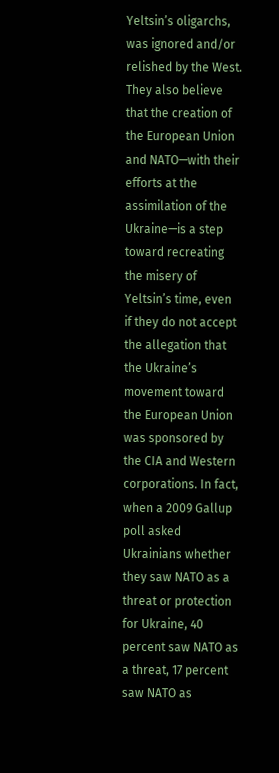Yeltsin’s oligarchs, was ignored and/or relished by the West. They also believe that the creation of the European Union and NATO—with their efforts at the assimilation of the Ukraine—is a step toward recreating the misery of Yeltsin’s time, even if they do not accept the allegation that the Ukraine’s movement toward the European Union was sponsored by the CIA and Western corporations. In fact, when a 2009 Gallup poll asked Ukrainians whether they saw NATO as a threat or protection for Ukraine, 40 percent saw NATO as a threat, 17 percent saw NATO as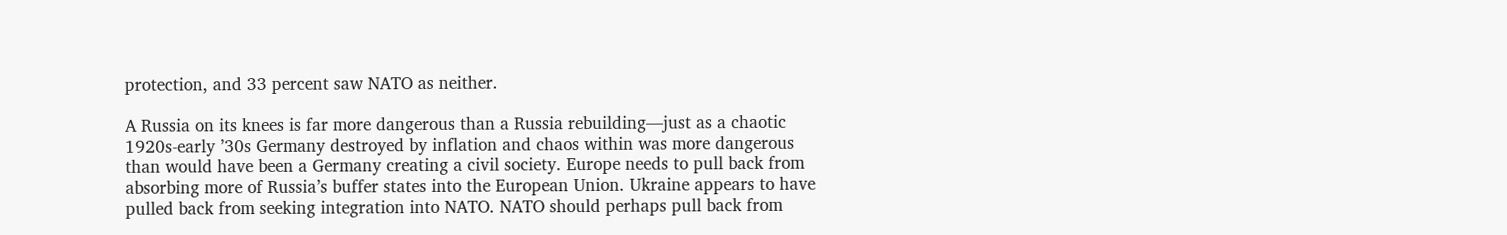protection, and 33 percent saw NATO as neither.

A Russia on its knees is far more dangerous than a Russia rebuilding—just as a chaotic 1920s-early ’30s Germany destroyed by inflation and chaos within was more dangerous than would have been a Germany creating a civil society. Europe needs to pull back from absorbing more of Russia’s buffer states into the European Union. Ukraine appears to have pulled back from seeking integration into NATO. NATO should perhaps pull back from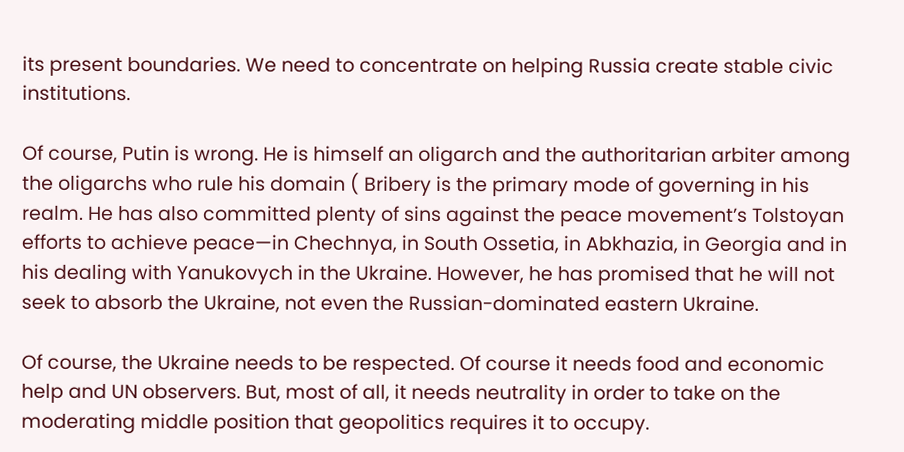its present boundaries. We need to concentrate on helping Russia create stable civic institutions.

Of course, Putin is wrong. He is himself an oligarch and the authoritarian arbiter among the oligarchs who rule his domain ( Bribery is the primary mode of governing in his realm. He has also committed plenty of sins against the peace movement’s Tolstoyan efforts to achieve peace—in Chechnya, in South Ossetia, in Abkhazia, in Georgia and in his dealing with Yanukovych in the Ukraine. However, he has promised that he will not seek to absorb the Ukraine, not even the Russian-dominated eastern Ukraine.

Of course, the Ukraine needs to be respected. Of course it needs food and economic help and UN observers. But, most of all, it needs neutrality in order to take on the moderating middle position that geopolitics requires it to occupy.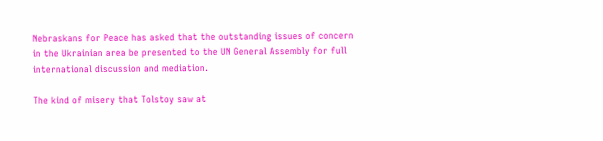Nebraskans for Peace has asked that the outstanding issues of concern in the Ukrainian area be presented to the UN General Assembly for full international discussion and mediation.

The kind of misery that Tolstoy saw at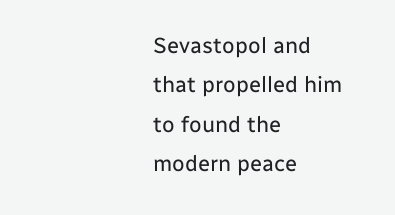Sevastopol and that propelled him to found the modern peace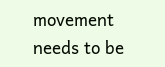movement needs to be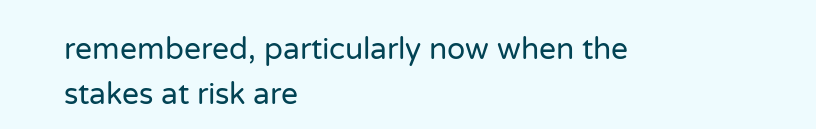remembered, particularly now when the stakes at risk are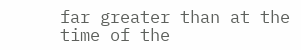far greater than at the time of the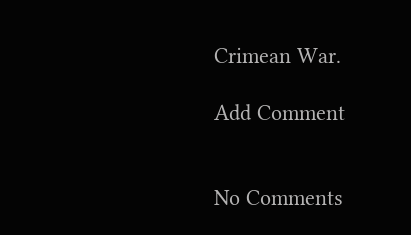Crimean War.

Add Comment


No Comments